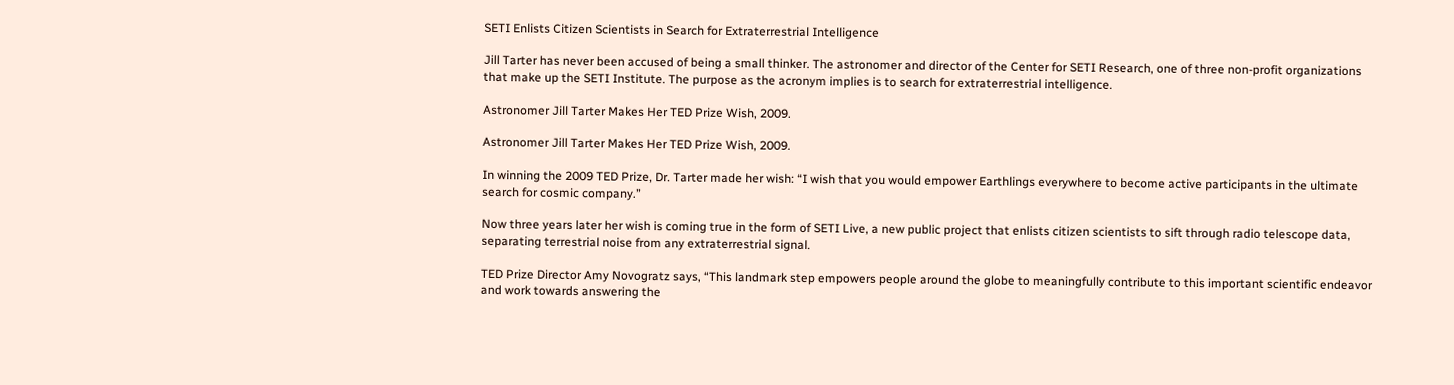SETI Enlists Citizen Scientists in Search for Extraterrestrial Intelligence

Jill Tarter has never been accused of being a small thinker. The astronomer and director of the Center for SETI Research, one of three non-profit organizations that make up the SETI Institute. The purpose as the acronym implies is to search for extraterrestrial intelligence.

Astronomer Jill Tarter Makes Her TED Prize Wish, 2009.

Astronomer Jill Tarter Makes Her TED Prize Wish, 2009.

In winning the 2009 TED Prize, Dr. Tarter made her wish: “I wish that you would empower Earthlings everywhere to become active participants in the ultimate search for cosmic company.”

Now three years later her wish is coming true in the form of SETI Live, a new public project that enlists citizen scientists to sift through radio telescope data, separating terrestrial noise from any extraterrestrial signal.

TED Prize Director Amy Novogratz says, “This landmark step empowers people around the globe to meaningfully contribute to this important scientific endeavor and work towards answering the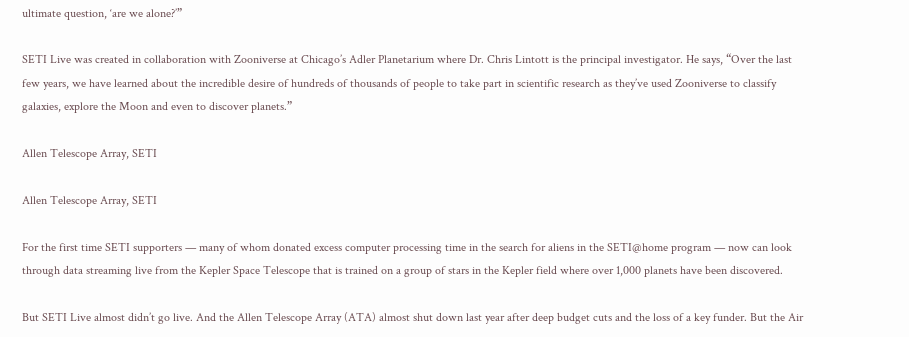ultimate question, ‘are we alone?’”

SETI Live was created in collaboration with Zooniverse at Chicago’s Adler Planetarium where Dr. Chris Lintott is the principal investigator. He says, “Over the last few years, we have learned about the incredible desire of hundreds of thousands of people to take part in scientific research as they’ve used Zooniverse to classify galaxies, explore the Moon and even to discover planets.”

Allen Telescope Array, SETI

Allen Telescope Array, SETI

For the first time SETI supporters — many of whom donated excess computer processing time in the search for aliens in the SETI@home program — now can look through data streaming live from the Kepler Space Telescope that is trained on a group of stars in the Kepler field where over 1,000 planets have been discovered.

But SETI Live almost didn’t go live. And the Allen Telescope Array (ATA) almost shut down last year after deep budget cuts and the loss of a key funder. But the Air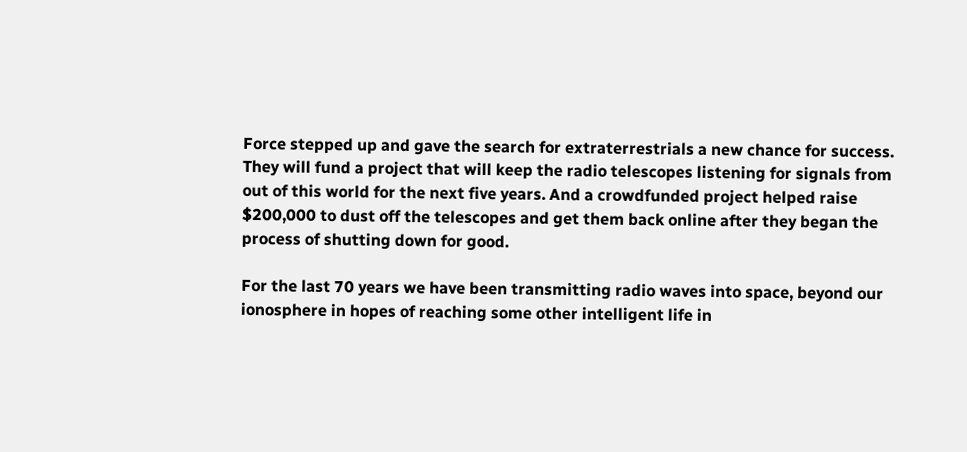Force stepped up and gave the search for extraterrestrials a new chance for success. They will fund a project that will keep the radio telescopes listening for signals from out of this world for the next five years. And a crowdfunded project helped raise $200,000 to dust off the telescopes and get them back online after they began the process of shutting down for good.

For the last 70 years we have been transmitting radio waves into space, beyond our ionosphere in hopes of reaching some other intelligent life in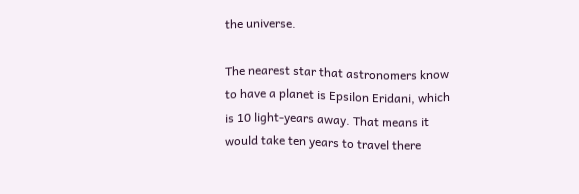the universe.

The nearest star that astronomers know to have a planet is Epsilon Eridani, which is 10 light-years away. That means it would take ten years to travel there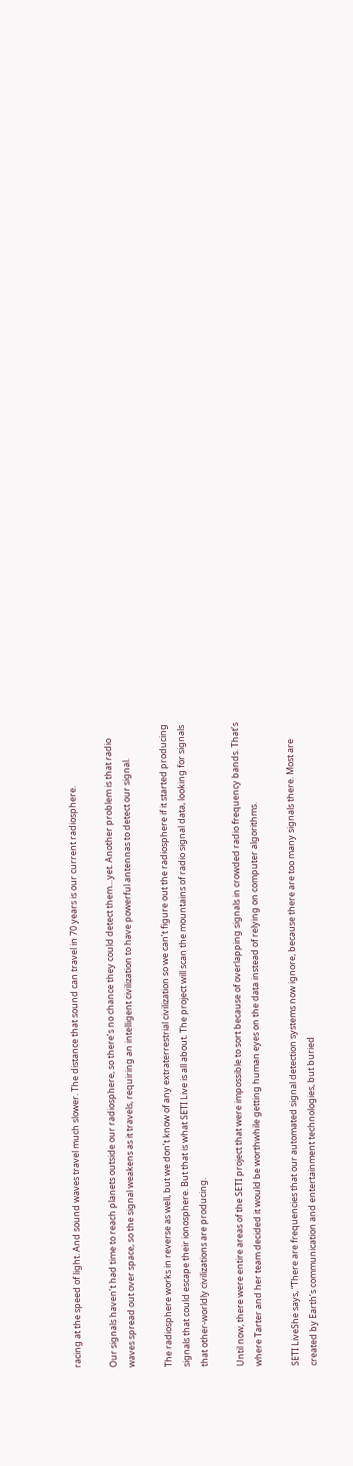racing at the speed of light. And sound waves travel much slower. The distance that sound can travel in 70 years is our current radiosphere.

Our signals haven’t had time to reach planets outside our radiosphere, so there’s no chance they could detect them…yet. Another problem is that radio waves spread out over space, so the signal weakens as it travels, requiring an intelligent civilization to have powerful antennas to detect our signal.

The radiosphere works in reverse as well, but we don’t know of any extraterrestrial civilization so we can’t figure out the radiosphere if it started producing signals that could escape their ionosphere. But that is what SETI Live is all about. The project will scan the mountains of radio signal data, looking for signals that other-worldly civilizations are producing.

Until now, there were entire areas of the SETI project that were impossible to sort because of overlapping signals in crowded radio frequency bands. That’s where Tarter and her team decided it would be worthwhile getting human eyes on the data instead of relying on computer algorithms.

SETI LiveShe says, “There are frequencies that our automated signal detection systems now ignore, because there are too many signals there. Most are created by Earth’s communication and entertainment technologies, but buried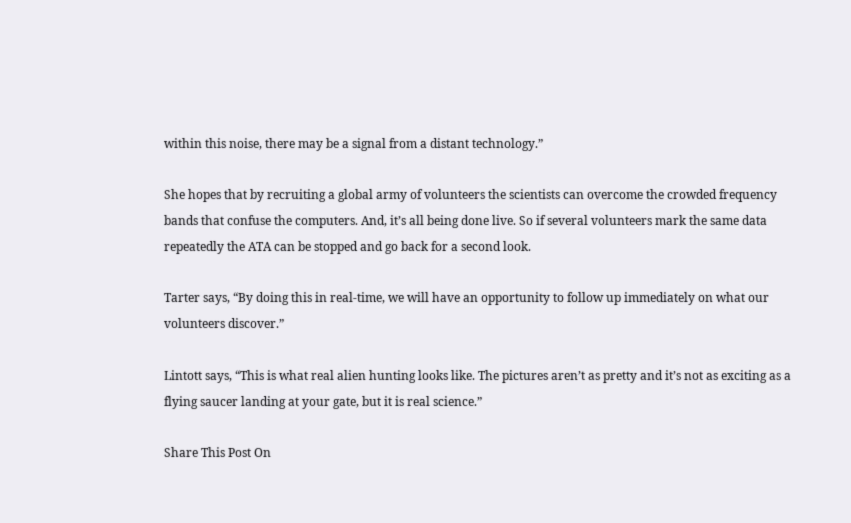within this noise, there may be a signal from a distant technology.”

She hopes that by recruiting a global army of volunteers the scientists can overcome the crowded frequency bands that confuse the computers. And, it’s all being done live. So if several volunteers mark the same data repeatedly the ATA can be stopped and go back for a second look.

Tarter says, “By doing this in real-time, we will have an opportunity to follow up immediately on what our volunteers discover.”

Lintott says, “This is what real alien hunting looks like. The pictures aren’t as pretty and it’s not as exciting as a flying saucer landing at your gate, but it is real science.”

Share This Post On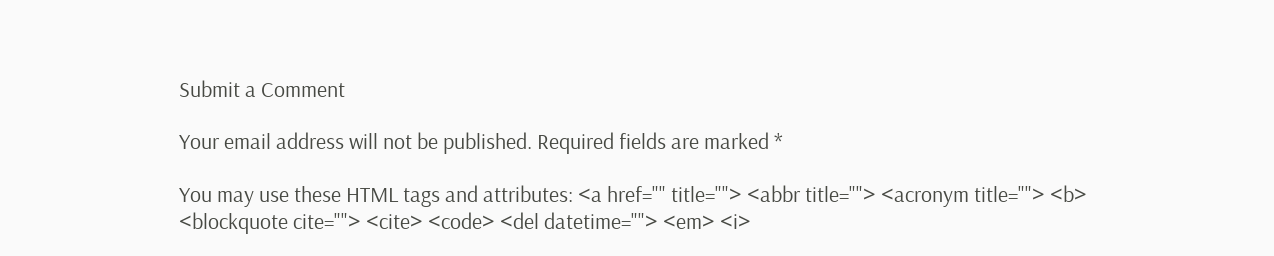Submit a Comment

Your email address will not be published. Required fields are marked *

You may use these HTML tags and attributes: <a href="" title=""> <abbr title=""> <acronym title=""> <b> <blockquote cite=""> <cite> <code> <del datetime=""> <em> <i>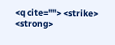<q cite=""> <strike> <strong>